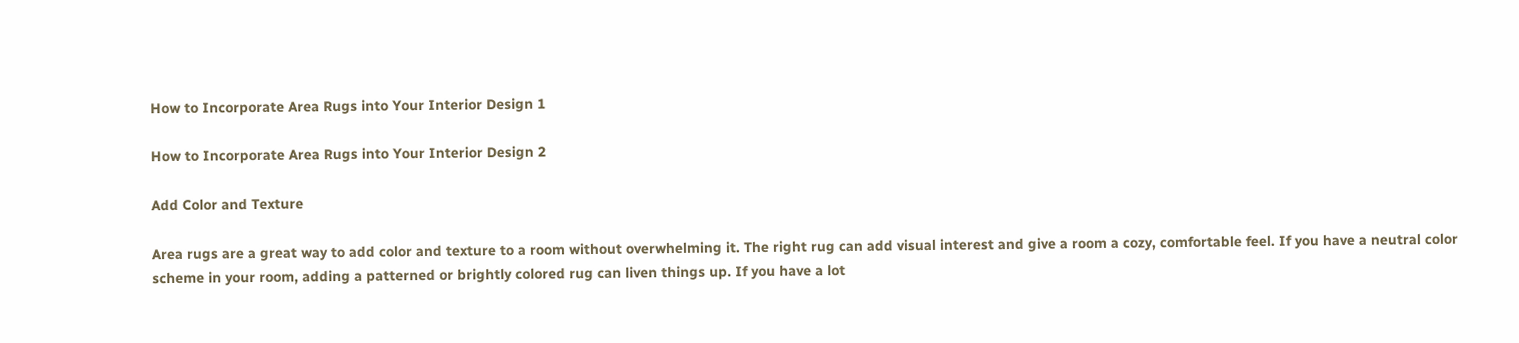How to Incorporate Area Rugs into Your Interior Design 1

How to Incorporate Area Rugs into Your Interior Design 2

Add Color and Texture

Area rugs are a great way to add color and texture to a room without overwhelming it. The right rug can add visual interest and give a room a cozy, comfortable feel. If you have a neutral color scheme in your room, adding a patterned or brightly colored rug can liven things up. If you have a lot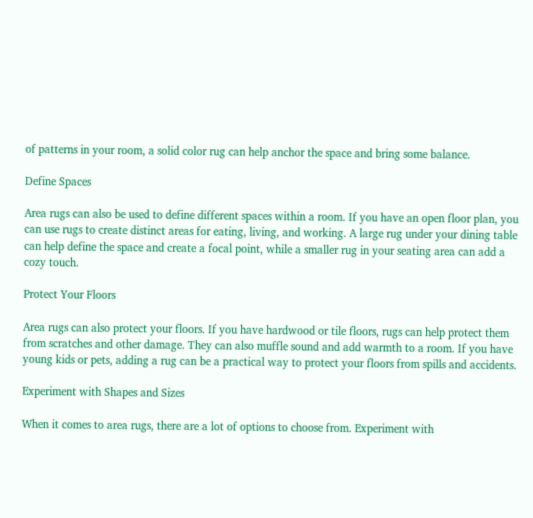of patterns in your room, a solid color rug can help anchor the space and bring some balance.

Define Spaces

Area rugs can also be used to define different spaces within a room. If you have an open floor plan, you can use rugs to create distinct areas for eating, living, and working. A large rug under your dining table can help define the space and create a focal point, while a smaller rug in your seating area can add a cozy touch.

Protect Your Floors

Area rugs can also protect your floors. If you have hardwood or tile floors, rugs can help protect them from scratches and other damage. They can also muffle sound and add warmth to a room. If you have young kids or pets, adding a rug can be a practical way to protect your floors from spills and accidents.

Experiment with Shapes and Sizes

When it comes to area rugs, there are a lot of options to choose from. Experiment with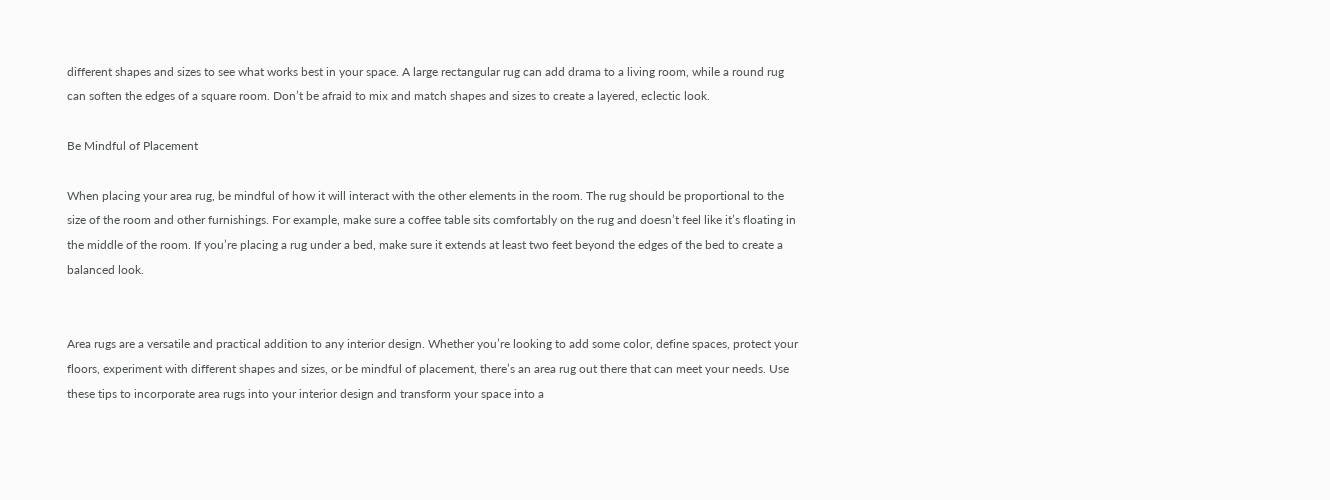different shapes and sizes to see what works best in your space. A large rectangular rug can add drama to a living room, while a round rug can soften the edges of a square room. Don’t be afraid to mix and match shapes and sizes to create a layered, eclectic look.

Be Mindful of Placement

When placing your area rug, be mindful of how it will interact with the other elements in the room. The rug should be proportional to the size of the room and other furnishings. For example, make sure a coffee table sits comfortably on the rug and doesn’t feel like it’s floating in the middle of the room. If you’re placing a rug under a bed, make sure it extends at least two feet beyond the edges of the bed to create a balanced look.


Area rugs are a versatile and practical addition to any interior design. Whether you’re looking to add some color, define spaces, protect your floors, experiment with different shapes and sizes, or be mindful of placement, there’s an area rug out there that can meet your needs. Use these tips to incorporate area rugs into your interior design and transform your space into a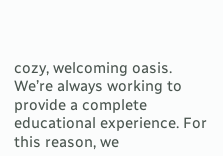cozy, welcoming oasis. We’re always working to provide a complete educational experience. For this reason, we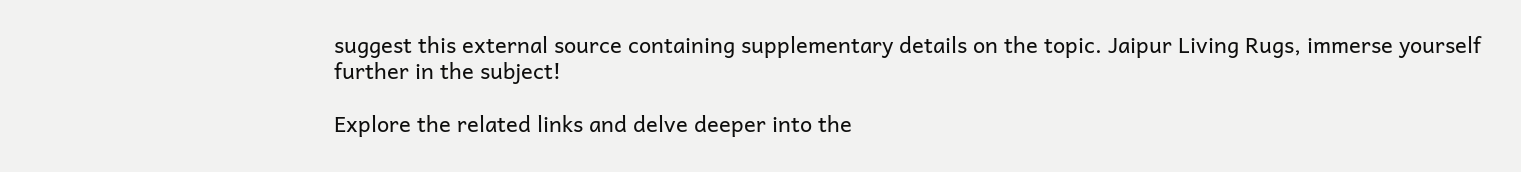suggest this external source containing supplementary details on the topic. Jaipur Living Rugs, immerse yourself further in the subject!

Explore the related links and delve deeper into the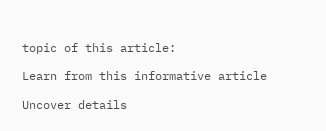topic of this article:

Learn from this informative article

Uncover details